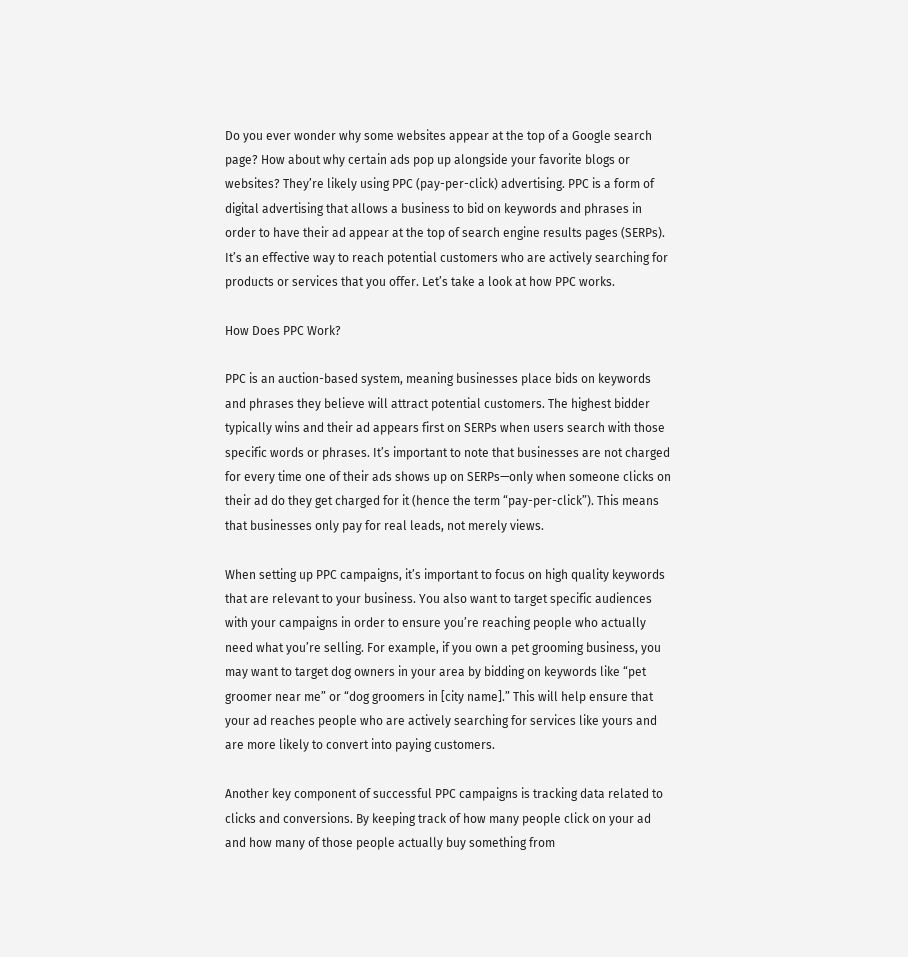Do you ever wonder why some websites appear at the top of a Google search page? How about why certain ads pop up alongside your favorite blogs or websites? They’re likely using PPC (pay-per-click) advertising. PPC is a form of digital advertising that allows a business to bid on keywords and phrases in order to have their ad appear at the top of search engine results pages (SERPs). It’s an effective way to reach potential customers who are actively searching for products or services that you offer. Let’s take a look at how PPC works.

How Does PPC Work?

PPC is an auction-based system, meaning businesses place bids on keywords and phrases they believe will attract potential customers. The highest bidder typically wins and their ad appears first on SERPs when users search with those specific words or phrases. It’s important to note that businesses are not charged for every time one of their ads shows up on SERPs—only when someone clicks on their ad do they get charged for it (hence the term “pay-per-click”). This means that businesses only pay for real leads, not merely views.

When setting up PPC campaigns, it’s important to focus on high quality keywords that are relevant to your business. You also want to target specific audiences with your campaigns in order to ensure you’re reaching people who actually need what you’re selling. For example, if you own a pet grooming business, you may want to target dog owners in your area by bidding on keywords like “pet groomer near me” or “dog groomers in [city name].” This will help ensure that your ad reaches people who are actively searching for services like yours and are more likely to convert into paying customers.

Another key component of successful PPC campaigns is tracking data related to clicks and conversions. By keeping track of how many people click on your ad and how many of those people actually buy something from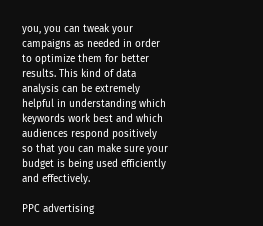you, you can tweak your campaigns as needed in order to optimize them for better results. This kind of data analysis can be extremely helpful in understanding which keywords work best and which audiences respond positively so that you can make sure your budget is being used efficiently and effectively.

PPC advertising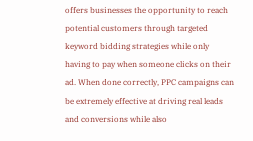offers businesses the opportunity to reach potential customers through targeted keyword bidding strategies while only having to pay when someone clicks on their ad. When done correctly, PPC campaigns can be extremely effective at driving real leads and conversions while also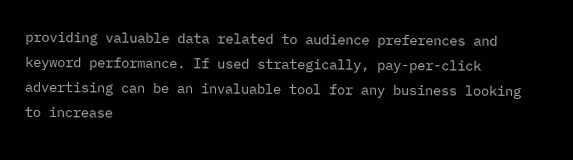providing valuable data related to audience preferences and keyword performance. If used strategically, pay-per-click advertising can be an invaluable tool for any business looking to increase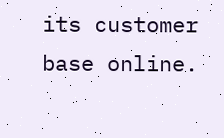its customer base online.